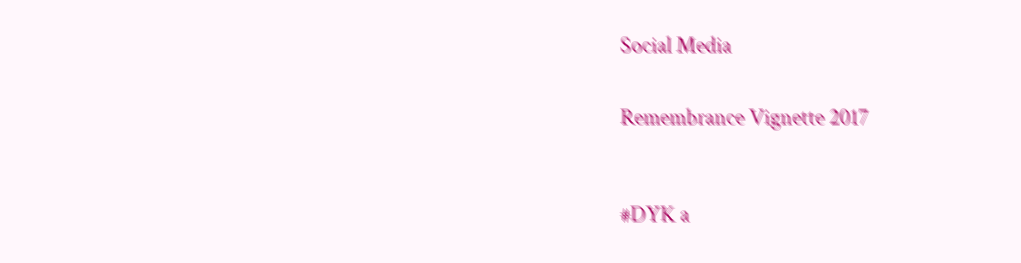Social Media


Remembrance Vignette 2017



#DYK a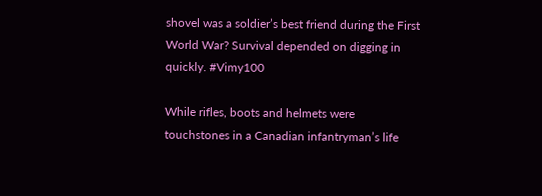shovel was a soldier’s best friend during the First World War? Survival depended on digging in quickly. #Vimy100

While rifles, boots and helmets were touchstones in a Canadian infantryman’s life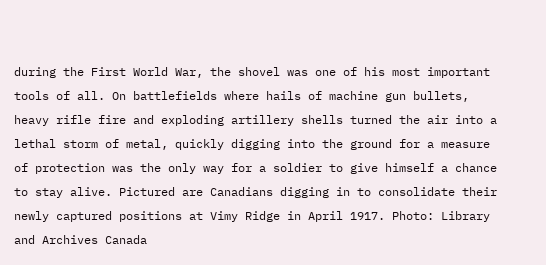during the First World War, the shovel was one of his most important tools of all. On battlefields where hails of machine gun bullets, heavy rifle fire and exploding artillery shells turned the air into a lethal storm of metal, quickly digging into the ground for a measure of protection was the only way for a soldier to give himself a chance to stay alive. Pictured are Canadians digging in to consolidate their newly captured positions at Vimy Ridge in April 1917. Photo: Library and Archives Canada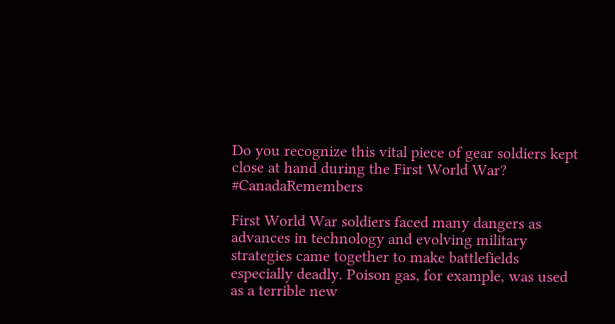Do you recognize this vital piece of gear soldiers kept close at hand during the First World War? #CanadaRemembers

First World War soldiers faced many dangers as advances in technology and evolving military strategies came together to make battlefields especially deadly. Poison gas, for example, was used as a terrible new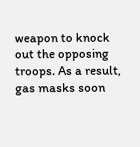weapon to knock out the opposing troops. As a result, gas masks soon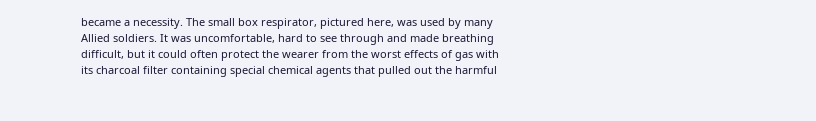became a necessity. The small box respirator, pictured here, was used by many Allied soldiers. It was uncomfortable, hard to see through and made breathing difficult, but it could often protect the wearer from the worst effects of gas with its charcoal filter containing special chemical agents that pulled out the harmful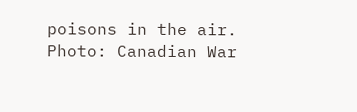poisons in the air. Photo: Canadian War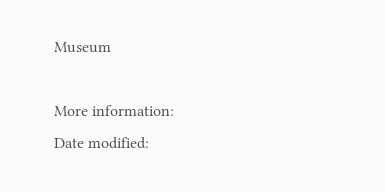Museum

More information:
Date modified: